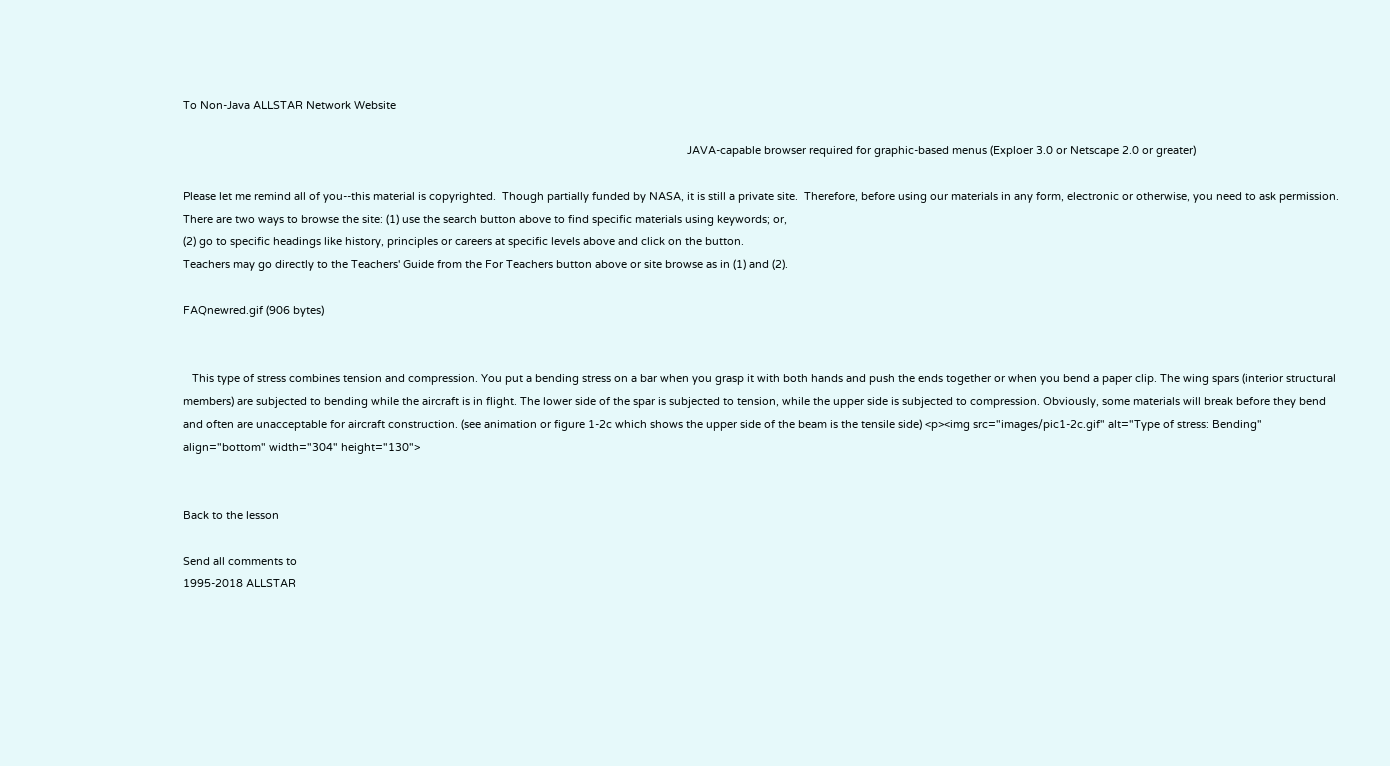To Non-Java ALLSTAR Network Website

                                                                                                                                                                        JAVA-capable browser required for graphic-based menus (Exploer 3.0 or Netscape 2.0 or greater)

Please let me remind all of you--this material is copyrighted.  Though partially funded by NASA, it is still a private site.  Therefore, before using our materials in any form, electronic or otherwise, you need to ask permission.
There are two ways to browse the site: (1) use the search button above to find specific materials using keywords; or,
(2) go to specific headings like history, principles or careers at specific levels above and click on the button.
Teachers may go directly to the Teachers' Guide from the For Teachers button above or site browse as in (1) and (2).

FAQnewred.gif (906 bytes)


   This type of stress combines tension and compression. You put a bending stress on a bar when you grasp it with both hands and push the ends together or when you bend a paper clip. The wing spars (interior structural members) are subjected to bending while the aircraft is in flight. The lower side of the spar is subjected to tension, while the upper side is subjected to compression. Obviously, some materials will break before they bend and often are unacceptable for aircraft construction. (see animation or figure 1-2c which shows the upper side of the beam is the tensile side) <p><img src="images/pic1-2c.gif" alt="Type of stress: Bending" align="bottom" width="304" height="130">


Back to the lesson

Send all comments to
1995-2018 ALLSTAR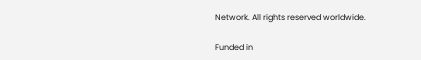Network. All rights reserved worldwide.

Funded in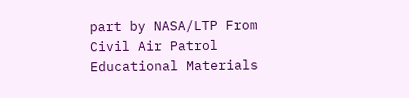part by NASA/LTP From
Civil Air Patrol
Educational Materials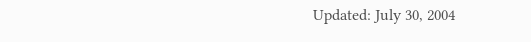Updated: July 30, 2004